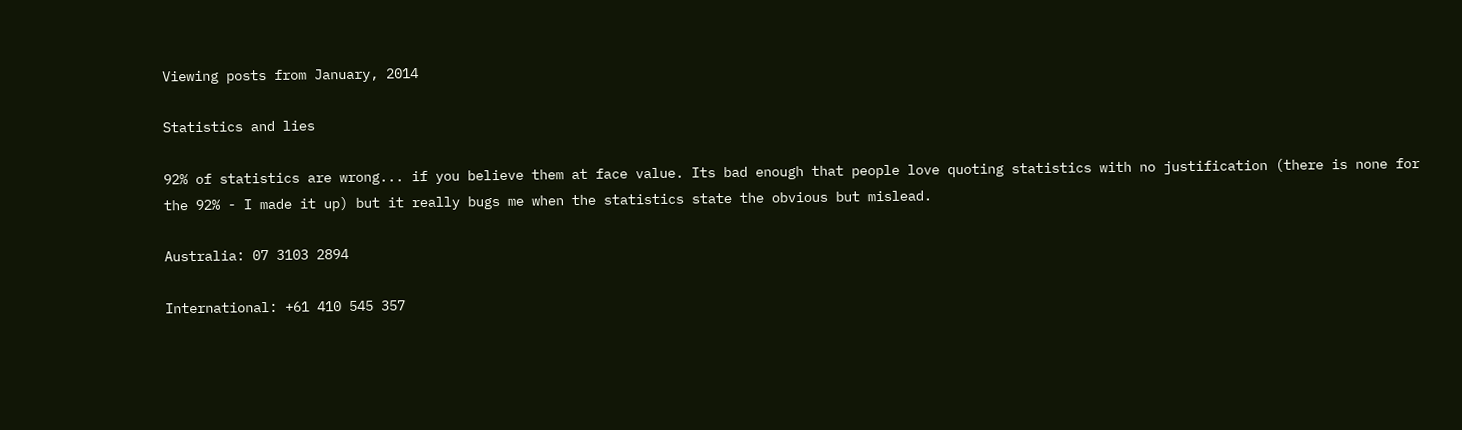Viewing posts from January, 2014

Statistics and lies

92% of statistics are wrong... if you believe them at face value. Its bad enough that people love quoting statistics with no justification (there is none for the 92% - I made it up) but it really bugs me when the statistics state the obvious but mislead.

Australia: 07 3103 2894

International: +61 410 545 357